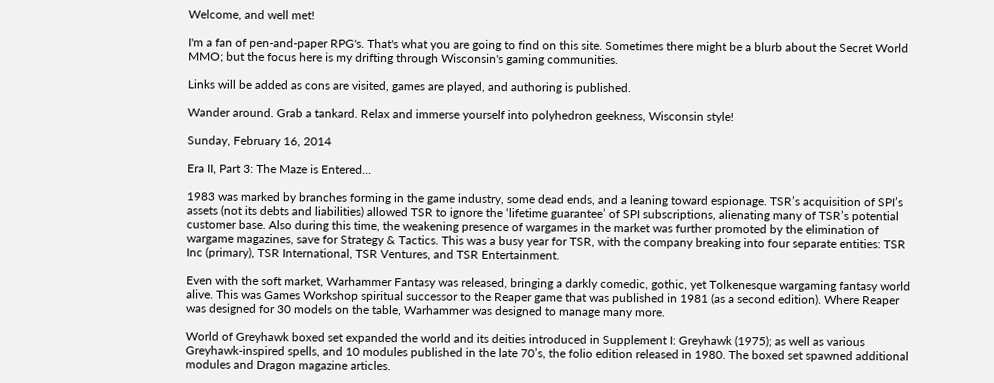Welcome, and well met!

I'm a fan of pen-and-paper RPG's. That's what you are going to find on this site. Sometimes there might be a blurb about the Secret World MMO; but the focus here is my drifting through Wisconsin's gaming communities.

Links will be added as cons are visited, games are played, and authoring is published.

Wander around. Grab a tankard. Relax and immerse yourself into polyhedron geekness, Wisconsin style!

Sunday, February 16, 2014

Era II, Part 3: The Maze is Entered...

1983 was marked by branches forming in the game industry, some dead ends, and a leaning toward espionage. TSR’s acquisition of SPI’s assets (not its debts and liabilities) allowed TSR to ignore the ‘lifetime guarantee’ of SPI subscriptions, alienating many of TSR’s potential customer base. Also during this time, the weakening presence of wargames in the market was further promoted by the elimination of wargame magazines, save for Strategy & Tactics. This was a busy year for TSR, with the company breaking into four separate entities: TSR Inc (primary), TSR International, TSR Ventures, and TSR Entertainment.

Even with the soft market, Warhammer Fantasy was released, bringing a darkly comedic, gothic, yet Tolkenesque wargaming fantasy world alive. This was Games Workshop spiritual successor to the Reaper game that was published in 1981 (as a second edition). Where Reaper was designed for 30 models on the table, Warhammer was designed to manage many more.

World of Greyhawk boxed set expanded the world and its deities introduced in Supplement I: Greyhawk (1975); as well as various Greyhawk-inspired spells, and 10 modules published in the late 70’s, the folio edition released in 1980. The boxed set spawned additional modules and Dragon magazine articles.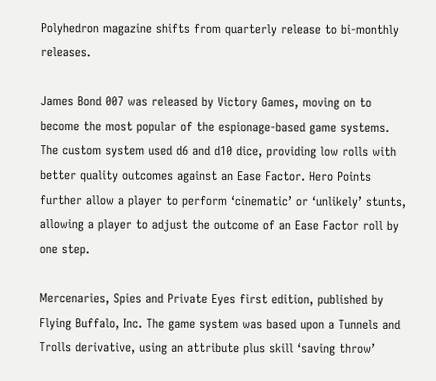Polyhedron magazine shifts from quarterly release to bi-monthly releases.

James Bond 007 was released by Victory Games, moving on to become the most popular of the espionage-based game systems. The custom system used d6 and d10 dice, providing low rolls with better quality outcomes against an Ease Factor. Hero Points further allow a player to perform ‘cinematic’ or ‘unlikely’ stunts, allowing a player to adjust the outcome of an Ease Factor roll by one step.

Mercenaries, Spies and Private Eyes first edition, published by Flying Buffalo, Inc. The game system was based upon a Tunnels and Trolls derivative, using an attribute plus skill ‘saving throw’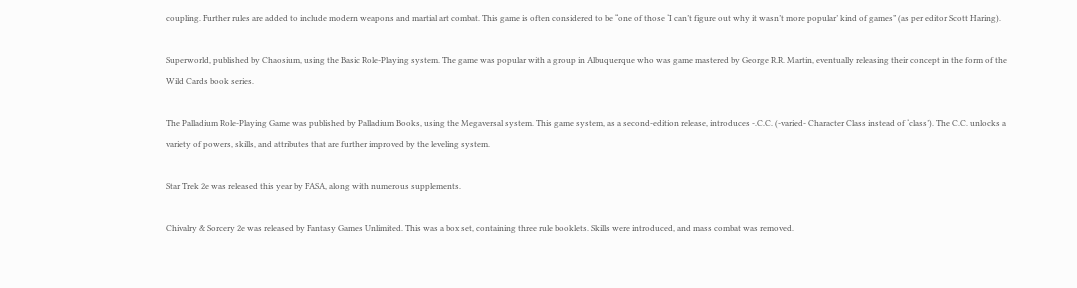coupling. Further rules are added to include modern weapons and martial art combat. This game is often considered to be “one of those ‘I can’t figure out why it wasn’t more popular’ kind of games” (as per editor Scott Haring).

Superworld, published by Chaosium, using the Basic Role-Playing system. The game was popular with a group in Albuquerque who was game mastered by George R.R. Martin, eventually releasing their concept in the form of the Wild Cards book series.

The Palladium Role-Playing Game was published by Palladium Books, using the Megaversal system. This game system, as a second-edition release, introduces -.C.C. (-varied- Character Class instead of ‘class’). The C.C. unlocks a variety of powers, skills, and attributes that are further improved by the leveling system.

Star Trek 2e was released this year by FASA, along with numerous supplements.

Chivalry & Sorcery 2e was released by Fantasy Games Unlimited. This was a box set, containing three rule booklets. Skills were introduced, and mass combat was removed.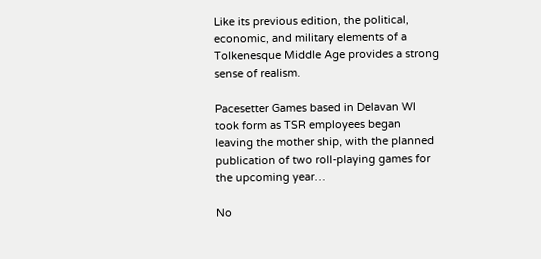Like its previous edition, the political, economic, and military elements of a Tolkenesque Middle Age provides a strong sense of realism.

Pacesetter Games based in Delavan WI took form as TSR employees began leaving the mother ship, with the planned publication of two roll-playing games for the upcoming year…

No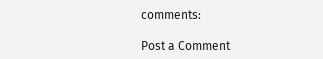comments:

Post a Comment